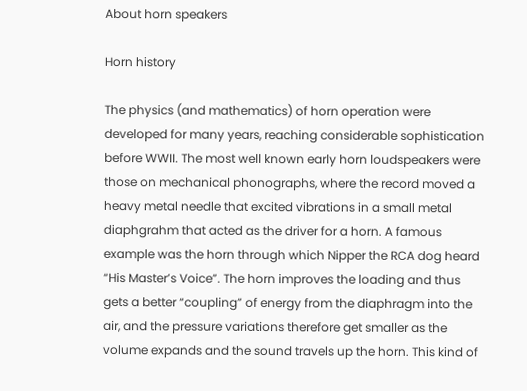About horn speakers

Horn history

The physics (and mathematics) of horn operation were developed for many years, reaching considerable sophistication before WWII. The most well known early horn loudspeakers were those on mechanical phonographs, where the record moved a heavy metal needle that excited vibrations in a small metal diaphgrahm that acted as the driver for a horn. A famous example was the horn through which Nipper the RCA dog heard “His Master’s Voice”. The horn improves the loading and thus gets a better “coupling” of energy from the diaphragm into the air, and the pressure variations therefore get smaller as the volume expands and the sound travels up the horn. This kind of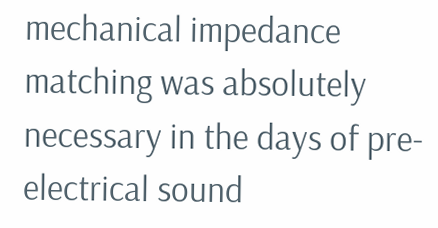mechanical impedance matching was absolutely necessary in the days of pre-electrical sound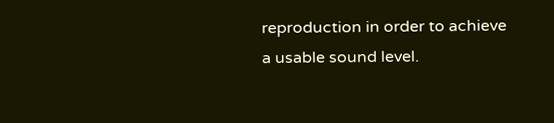reproduction in order to achieve a usable sound level.